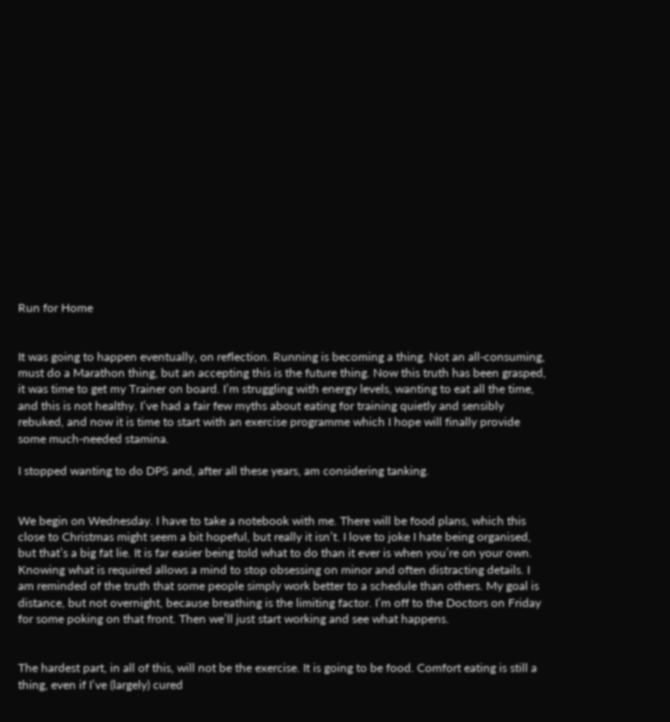Run for Home


It was going to happen eventually, on reflection. Running is becoming a thing. Not an all-consuming, must do a Marathon thing, but an accepting this is the future thing. Now this truth has been grasped, it was time to get my Trainer on board. I’m struggling with energy levels, wanting to eat all the time, and this is not healthy. I’ve had a fair few myths about eating for training quietly and sensibly rebuked, and now it is time to start with an exercise programme which I hope will finally provide some much-needed stamina.

I stopped wanting to do DPS and, after all these years, am considering tanking.


We begin on Wednesday. I have to take a notebook with me. There will be food plans, which this close to Christmas might seem a bit hopeful, but really it isn’t. I love to joke I hate being organised, but that’s a big fat lie. It is far easier being told what to do than it ever is when you’re on your own. Knowing what is required allows a mind to stop obsessing on minor and often distracting details. I am reminded of the truth that some people simply work better to a schedule than others. My goal is distance, but not overnight, because breathing is the limiting factor. I’m off to the Doctors on Friday for some poking on that front. Then we’ll just start working and see what happens.


The hardest part, in all of this, will not be the exercise. It is going to be food. Comfort eating is still a thing, even if I’ve (largely) cured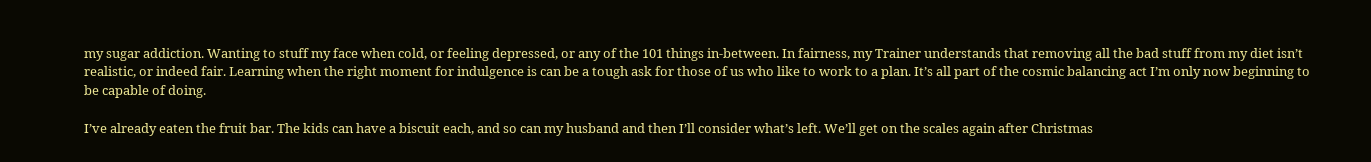my sugar addiction. Wanting to stuff my face when cold, or feeling depressed, or any of the 101 things in-between. In fairness, my Trainer understands that removing all the bad stuff from my diet isn’t realistic, or indeed fair. Learning when the right moment for indulgence is can be a tough ask for those of us who like to work to a plan. It’s all part of the cosmic balancing act I’m only now beginning to be capable of doing.

I’ve already eaten the fruit bar. The kids can have a biscuit each, and so can my husband and then I’ll consider what’s left. We’ll get on the scales again after Christmas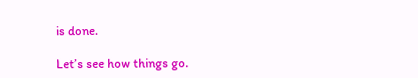is done.

Let’s see how things go.